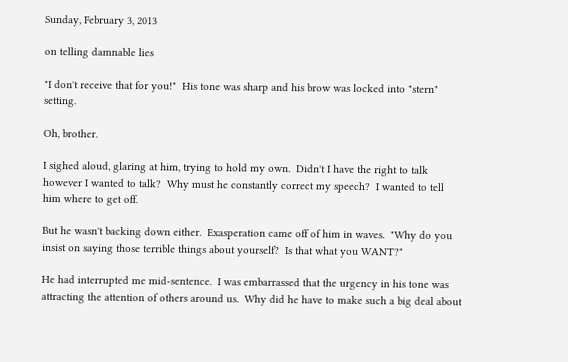Sunday, February 3, 2013

on telling damnable lies

"I don't receive that for you!"  His tone was sharp and his brow was locked into "stern" setting.

Oh, brother.

I sighed aloud, glaring at him, trying to hold my own.  Didn't I have the right to talk however I wanted to talk?  Why must he constantly correct my speech?  I wanted to tell him where to get off.

But he wasn't backing down either.  Exasperation came off of him in waves.  "Why do you insist on saying those terrible things about yourself?  Is that what you WANT?"

He had interrupted me mid-sentence.  I was embarrassed that the urgency in his tone was attracting the attention of others around us.  Why did he have to make such a big deal about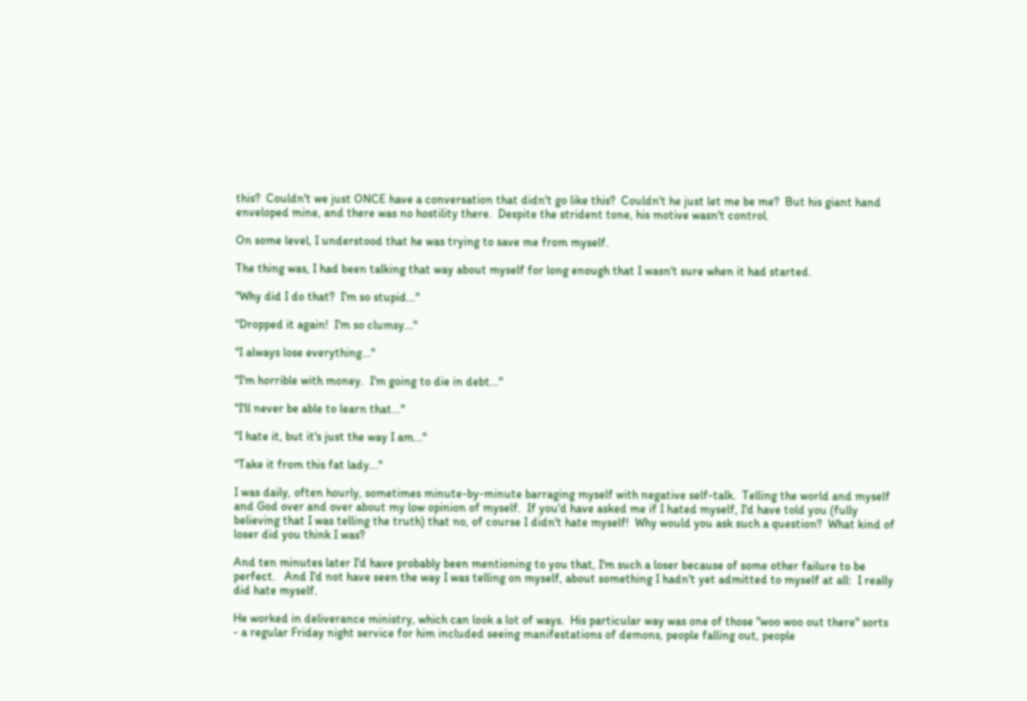this?  Couldn't we just ONCE have a conversation that didn't go like this?  Couldn't he just let me be me?  But his giant hand enveloped mine, and there was no hostility there.  Despite the strident tone, his motive wasn't control.

On some level, I understood that he was trying to save me from myself.

The thing was, I had been talking that way about myself for long enough that I wasn't sure when it had started.

"Why did I do that?  I'm so stupid..."

"Dropped it again!  I'm so clumsy..."

"I always lose everything..."

"I'm horrible with money.  I'm going to die in debt..."

"I'll never be able to learn that..."

"I hate it, but it's just the way I am..."

"Take it from this fat lady..."

I was daily, often hourly, sometimes minute-by-minute barraging myself with negative self-talk.  Telling the world and myself and God over and over about my low opinion of myself.  If you'd have asked me if I hated myself, I'd have told you (fully believing that I was telling the truth) that no, of course I didn't hate myself!  Why would you ask such a question?  What kind of loser did you think I was?

And ten minutes later I'd have probably been mentioning to you that, I'm such a loser because of some other failure to be perfect.   And I'd not have seen the way I was telling on myself, about something I hadn't yet admitted to myself at all:  I really did hate myself.

He worked in deliverance ministry, which can look a lot of ways.  His particular way was one of those "woo woo out there" sorts - a regular Friday night service for him included seeing manifestations of demons, people falling out, people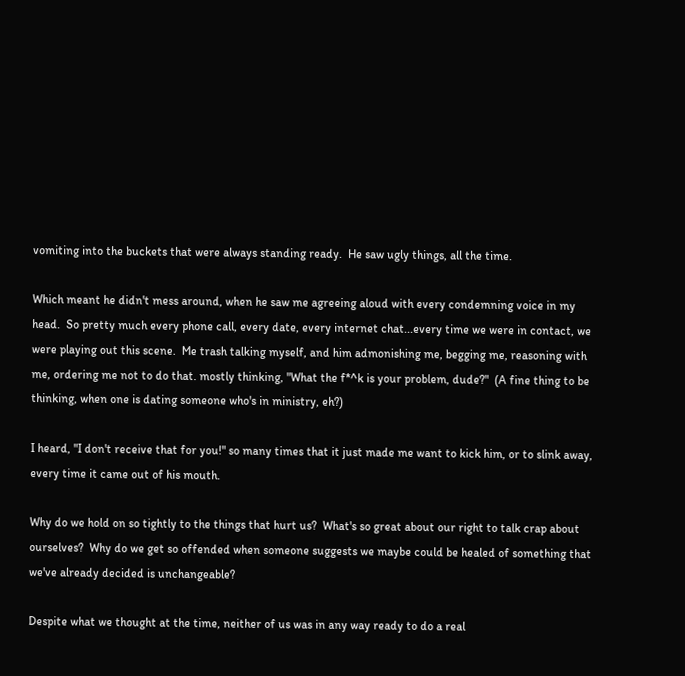vomiting into the buckets that were always standing ready.  He saw ugly things, all the time.

Which meant he didn't mess around, when he saw me agreeing aloud with every condemning voice in my head.  So pretty much every phone call, every date, every internet chat...every time we were in contact, we were playing out this scene.  Me trash talking myself, and him admonishing me, begging me, reasoning with me, ordering me not to do that. mostly thinking, "What the f*^k is your problem, dude?"  (A fine thing to be thinking, when one is dating someone who's in ministry, eh?)

I heard, "I don't receive that for you!" so many times that it just made me want to kick him, or to slink away, every time it came out of his mouth.

Why do we hold on so tightly to the things that hurt us?  What's so great about our right to talk crap about ourselves?  Why do we get so offended when someone suggests we maybe could be healed of something that we've already decided is unchangeable?

Despite what we thought at the time, neither of us was in any way ready to do a real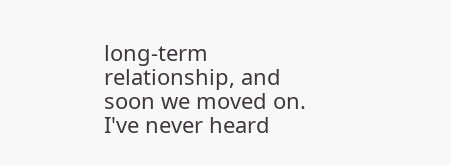long-term relationship, and soon we moved on.  I've never heard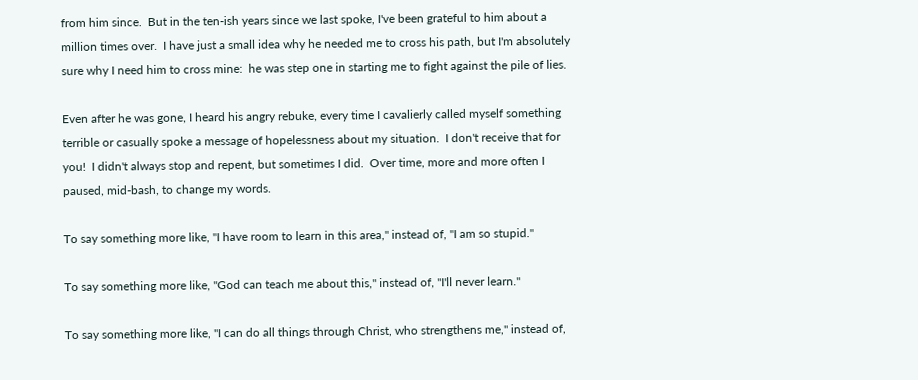from him since.  But in the ten-ish years since we last spoke, I've been grateful to him about a million times over.  I have just a small idea why he needed me to cross his path, but I'm absolutely sure why I need him to cross mine:  he was step one in starting me to fight against the pile of lies.

Even after he was gone, I heard his angry rebuke, every time I cavalierly called myself something terrible or casually spoke a message of hopelessness about my situation.  I don't receive that for you!  I didn't always stop and repent, but sometimes I did.  Over time, more and more often I paused, mid-bash, to change my words.

To say something more like, "I have room to learn in this area," instead of, "I am so stupid."

To say something more like, "God can teach me about this," instead of, "I'll never learn."

To say something more like, "I can do all things through Christ, who strengthens me," instead of,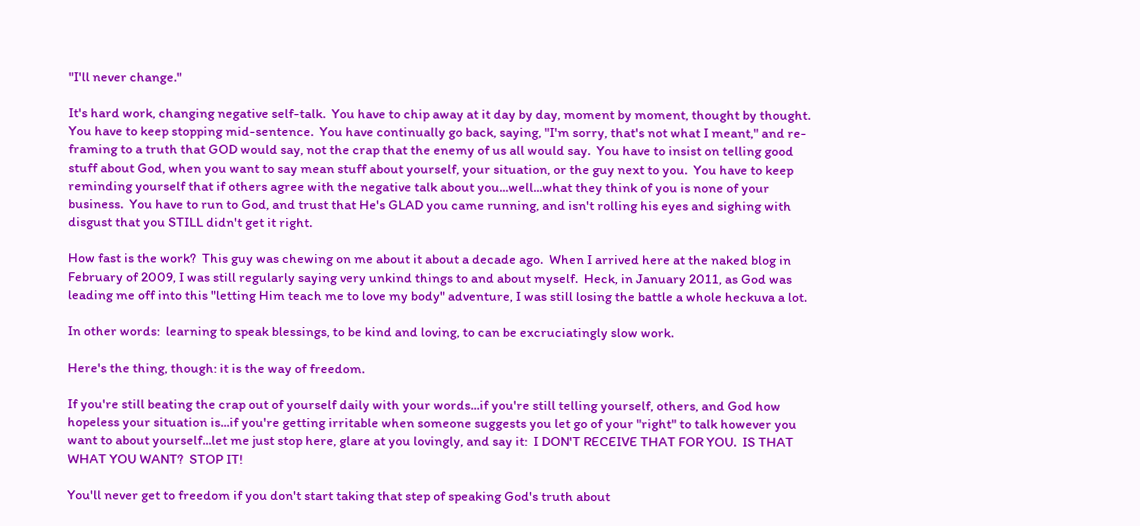"I'll never change."

It's hard work, changing negative self-talk.  You have to chip away at it day by day, moment by moment, thought by thought.  You have to keep stopping mid-sentence.  You have continually go back, saying, "I'm sorry, that's not what I meant," and re-framing to a truth that GOD would say, not the crap that the enemy of us all would say.  You have to insist on telling good stuff about God, when you want to say mean stuff about yourself, your situation, or the guy next to you.  You have to keep reminding yourself that if others agree with the negative talk about you...well...what they think of you is none of your business.  You have to run to God, and trust that He's GLAD you came running, and isn't rolling his eyes and sighing with disgust that you STILL didn't get it right.

How fast is the work?  This guy was chewing on me about it about a decade ago.  When I arrived here at the naked blog in February of 2009, I was still regularly saying very unkind things to and about myself.  Heck, in January 2011, as God was leading me off into this "letting Him teach me to love my body" adventure, I was still losing the battle a whole heckuva a lot.

In other words:  learning to speak blessings, to be kind and loving, to can be excruciatingly slow work.

Here's the thing, though: it is the way of freedom.

If you're still beating the crap out of yourself daily with your words...if you're still telling yourself, others, and God how hopeless your situation is...if you're getting irritable when someone suggests you let go of your "right" to talk however you want to about yourself...let me just stop here, glare at you lovingly, and say it:  I DON'T RECEIVE THAT FOR YOU.  IS THAT WHAT YOU WANT?  STOP IT!

You'll never get to freedom if you don't start taking that step of speaking God's truth about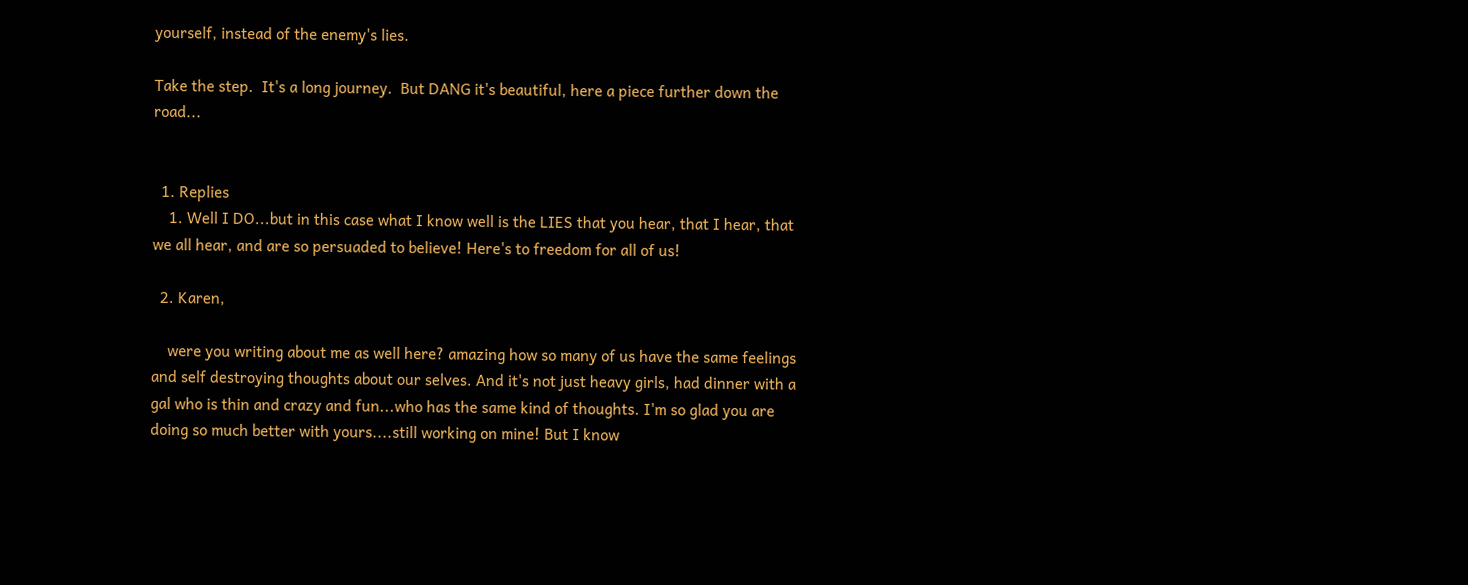yourself, instead of the enemy's lies.

Take the step.  It's a long journey.  But DANG it's beautiful, here a piece further down the road...


  1. Replies
    1. Well I DO...but in this case what I know well is the LIES that you hear, that I hear, that we all hear, and are so persuaded to believe! Here's to freedom for all of us!

  2. Karen,

    were you writing about me as well here? amazing how so many of us have the same feelings and self destroying thoughts about our selves. And it's not just heavy girls, had dinner with a gal who is thin and crazy and fun...who has the same kind of thoughts. I'm so glad you are doing so much better with yours....still working on mine! But I know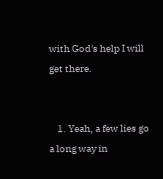with God's help I will get there.


    1. Yeah, a few lies go a long way in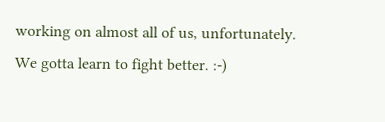working on almost all of us, unfortunately. We gotta learn to fight better. :-)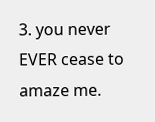3. you never EVER cease to amaze me.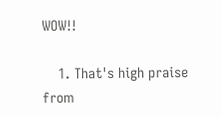WOW!!

    1. That's high praise from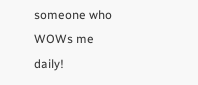someone who WOWs me daily!